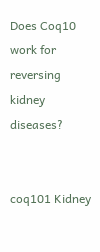Does Coq10 work for reversing kidney diseases?


coq101 Kidney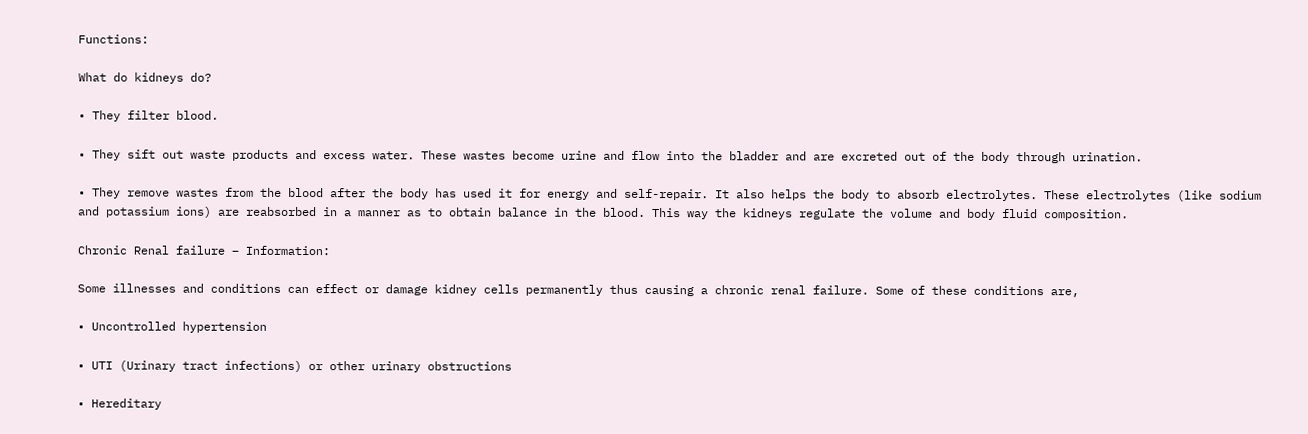Functions:

What do kidneys do?

• They filter blood.

• They sift out waste products and excess water. These wastes become urine and flow into the bladder and are excreted out of the body through urination.

• They remove wastes from the blood after the body has used it for energy and self-repair. It also helps the body to absorb electrolytes. These electrolytes (like sodium and potassium ions) are reabsorbed in a manner as to obtain balance in the blood. This way the kidneys regulate the volume and body fluid composition.

Chronic Renal failure – Information:

Some illnesses and conditions can effect or damage kidney cells permanently thus causing a chronic renal failure. Some of these conditions are,

• Uncontrolled hypertension

• UTI (Urinary tract infections) or other urinary obstructions

• Hereditary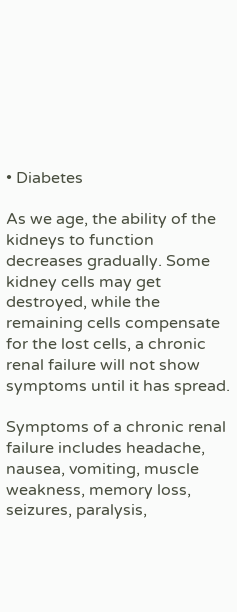• Diabetes

As we age, the ability of the kidneys to function decreases gradually. Some kidney cells may get destroyed, while the remaining cells compensate for the lost cells, a chronic renal failure will not show symptoms until it has spread.

Symptoms of a chronic renal failure includes headache, nausea, vomiting, muscle weakness, memory loss, seizures, paralysis,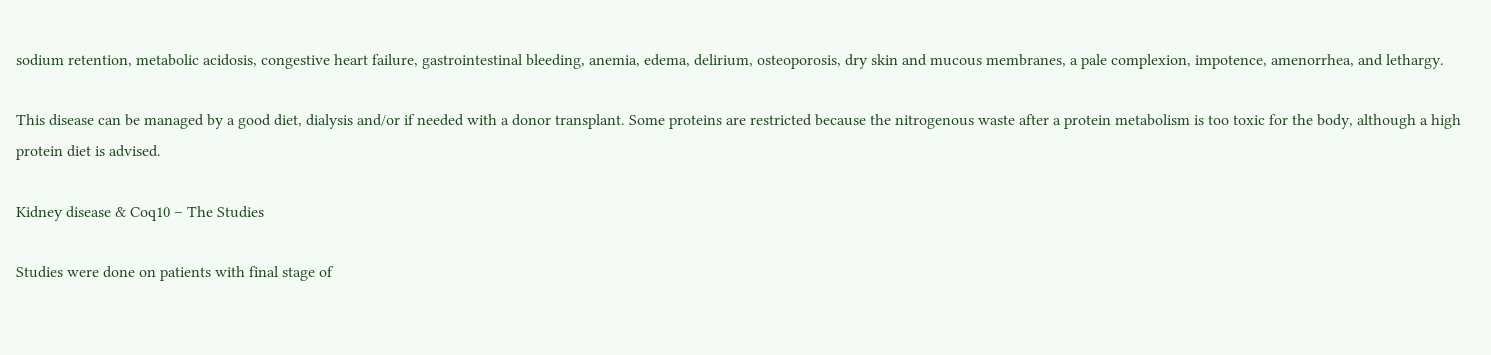sodium retention, metabolic acidosis, congestive heart failure, gastrointestinal bleeding, anemia, edema, delirium, osteoporosis, dry skin and mucous membranes, a pale complexion, impotence, amenorrhea, and lethargy.

This disease can be managed by a good diet, dialysis and/or if needed with a donor transplant. Some proteins are restricted because the nitrogenous waste after a protein metabolism is too toxic for the body, although a high protein diet is advised.

Kidney disease & Coq10 – The Studies

Studies were done on patients with final stage of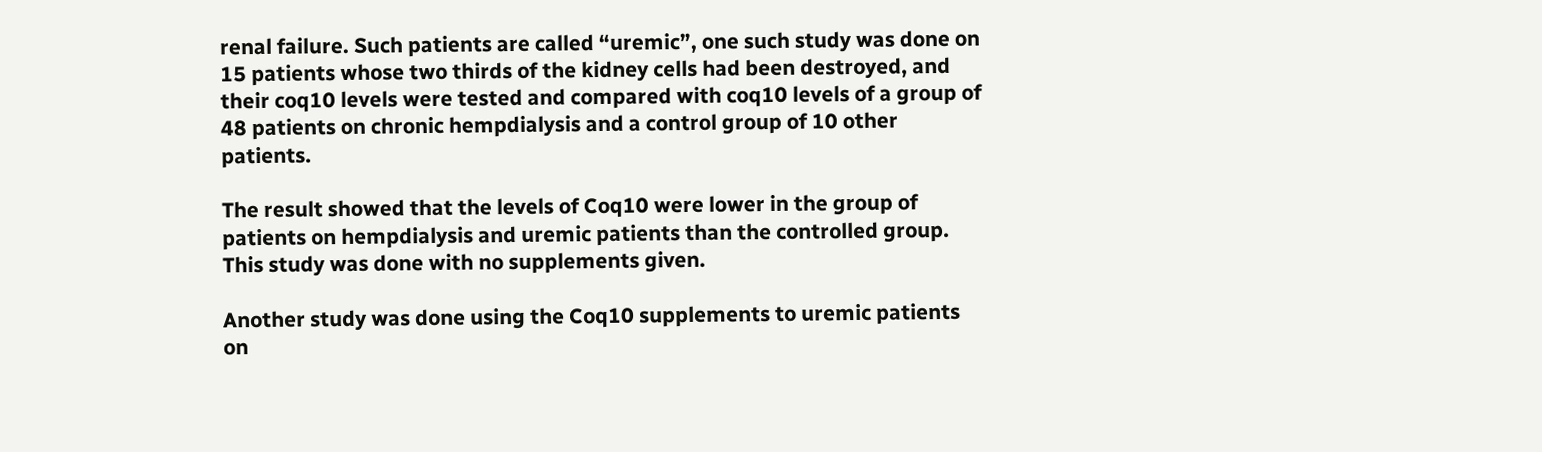renal failure. Such patients are called “uremic”, one such study was done on 15 patients whose two thirds of the kidney cells had been destroyed, and their coq10 levels were tested and compared with coq10 levels of a group of 48 patients on chronic hempdialysis and a control group of 10 other patients.

The result showed that the levels of Coq10 were lower in the group of patients on hempdialysis and uremic patients than the controlled group. This study was done with no supplements given.

Another study was done using the Coq10 supplements to uremic patients on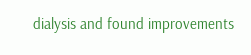dialysis and found improvements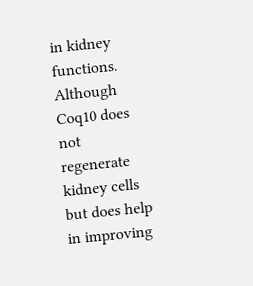in kidney functions. Although Coq10 does not regenerate kidney cells but does help in improving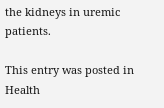the kidneys in uremic patients.

This entry was posted in Health